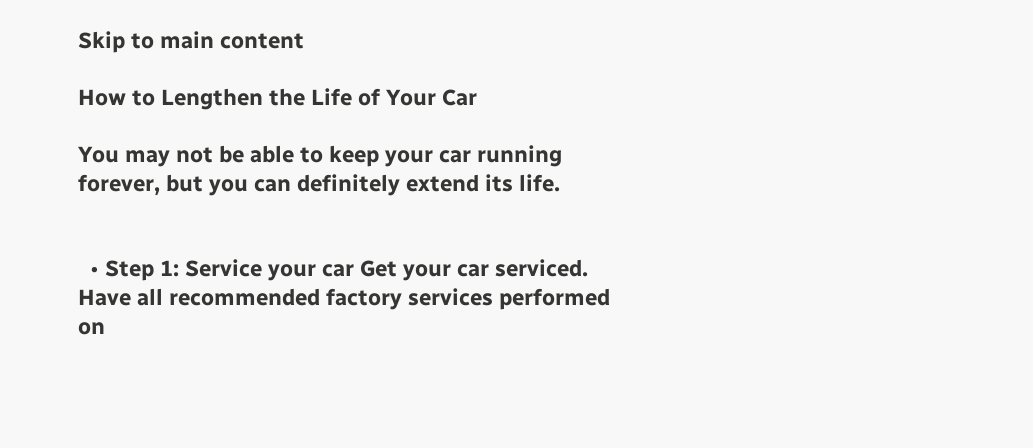Skip to main content

How to Lengthen the Life of Your Car

You may not be able to keep your car running forever, but you can definitely extend its life.


  • Step 1: Service your car Get your car serviced. Have all recommended factory services performed on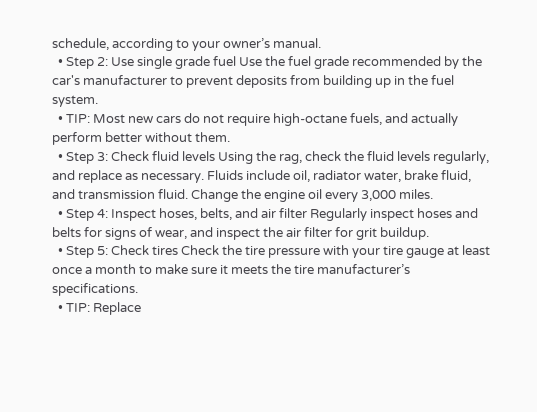schedule, according to your owner’s manual.
  • Step 2: Use single grade fuel Use the fuel grade recommended by the car's manufacturer to prevent deposits from building up in the fuel system.
  • TIP: Most new cars do not require high-octane fuels, and actually perform better without them.
  • Step 3: Check fluid levels Using the rag, check the fluid levels regularly, and replace as necessary. Fluids include oil, radiator water, brake fluid, and transmission fluid. Change the engine oil every 3,000 miles.
  • Step 4: Inspect hoses, belts, and air filter Regularly inspect hoses and belts for signs of wear, and inspect the air filter for grit buildup.
  • Step 5: Check tires Check the tire pressure with your tire gauge at least once a month to make sure it meets the tire manufacturer’s specifications.
  • TIP: Replace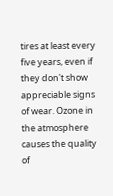tires at least every five years, even if they don't show appreciable signs of wear. Ozone in the atmosphere causes the quality of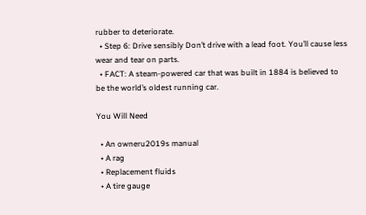rubber to deteriorate.
  • Step 6: Drive sensibly Don’t drive with a lead foot. You’ll cause less wear and tear on parts.
  • FACT: A steam-powered car that was built in 1884 is believed to be the world’s oldest running car.

You Will Need

  • An owneru2019s manual
  • A rag
  • Replacement fluids
  • A tire gauge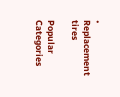• Replacement tires

Popular Categories